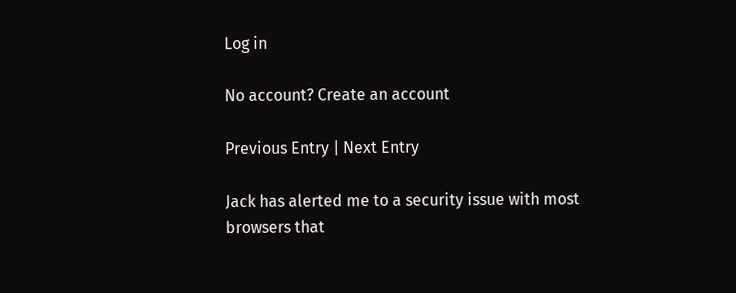Log in

No account? Create an account

Previous Entry | Next Entry

Jack has alerted me to a security issue with most browsers that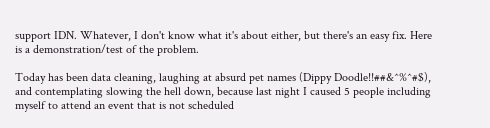support IDN. Whatever, I don't know what it's about either, but there's an easy fix. Here is a demonstration/test of the problem.

Today has been data cleaning, laughing at absurd pet names (Dippy Doodle!!##&^%^#$), and contemplating slowing the hell down, because last night I caused 5 people including myself to attend an event that is not scheduled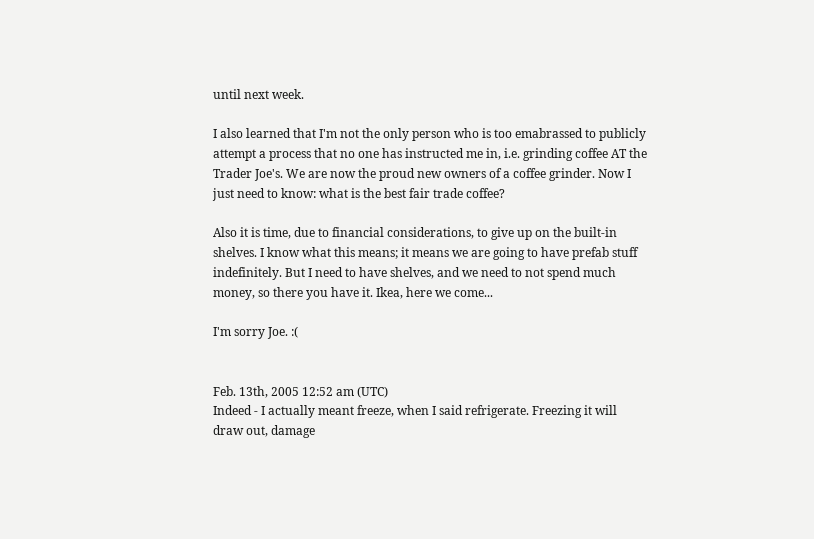until next week.

I also learned that I'm not the only person who is too emabrassed to publicly attempt a process that no one has instructed me in, i.e. grinding coffee AT the Trader Joe's. We are now the proud new owners of a coffee grinder. Now I just need to know: what is the best fair trade coffee?

Also it is time, due to financial considerations, to give up on the built-in shelves. I know what this means; it means we are going to have prefab stuff indefinitely. But I need to have shelves, and we need to not spend much money, so there you have it. Ikea, here we come...

I'm sorry Joe. :(


Feb. 13th, 2005 12:52 am (UTC)
Indeed - I actually meant freeze, when I said refrigerate. Freezing it will draw out, damage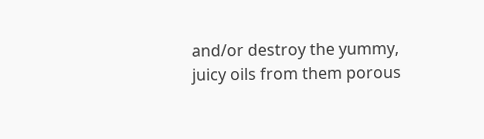and/or destroy the yummy, juicy oils from them porous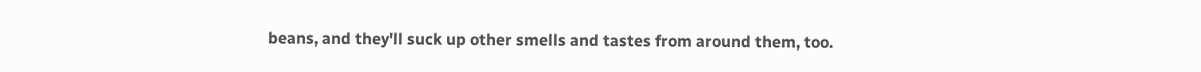beans, and they'll suck up other smells and tastes from around them, too.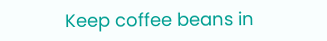Keep coffee beans in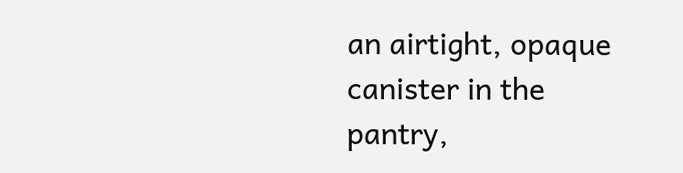an airtight, opaque canister in the pantry,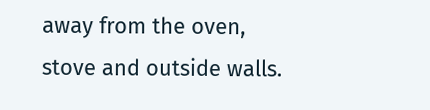away from the oven, stove and outside walls.